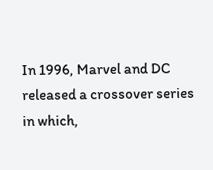In 1996, Marvel and DC released a crossover series in which,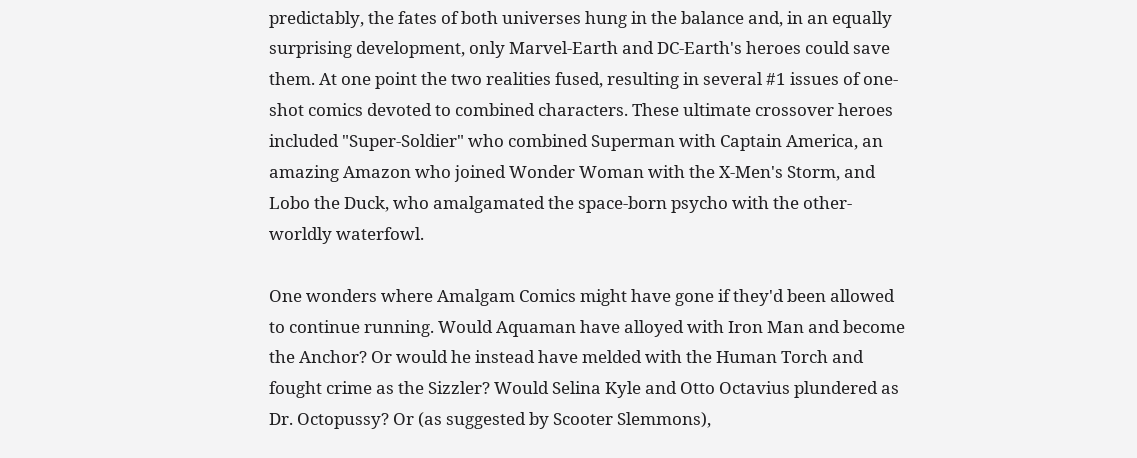predictably, the fates of both universes hung in the balance and, in an equally surprising development, only Marvel-Earth and DC-Earth's heroes could save them. At one point the two realities fused, resulting in several #1 issues of one-shot comics devoted to combined characters. These ultimate crossover heroes included "Super-Soldier" who combined Superman with Captain America, an amazing Amazon who joined Wonder Woman with the X-Men's Storm, and Lobo the Duck, who amalgamated the space-born psycho with the other-worldly waterfowl.

One wonders where Amalgam Comics might have gone if they'd been allowed to continue running. Would Aquaman have alloyed with Iron Man and become the Anchor? Or would he instead have melded with the Human Torch and fought crime as the Sizzler? Would Selina Kyle and Otto Octavius plundered as Dr. Octopussy? Or (as suggested by Scooter Slemmons),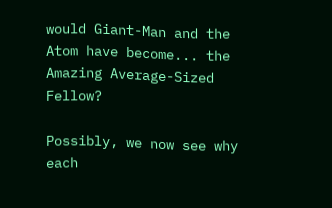would Giant-Man and the Atom have become... the Amazing Average-Sized Fellow?

Possibly, we now see why each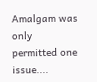Amalgam was only permitted one issue....